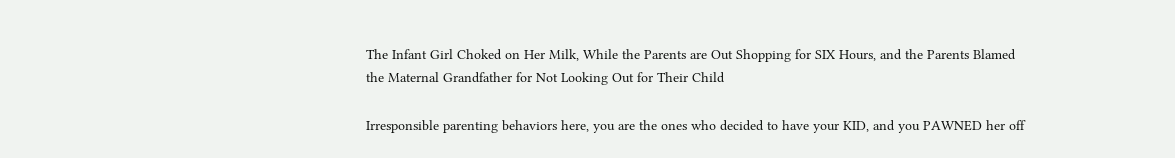The Infant Girl Choked on Her Milk, While the Parents are Out Shopping for SIX Hours, and the Parents Blamed the Maternal Grandfather for Not Looking Out for Their Child

Irresponsible parenting behaviors here, you are the ones who decided to have your KID, and you PAWNED her off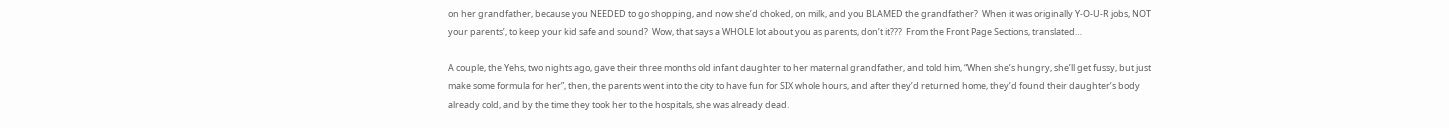on her grandfather, because you NEEDED to go shopping, and now she’d choked, on milk, and you BLAMED the grandfather?  When it was originally Y-O-U-R jobs, NOT your parents’, to keep your kid safe and sound?  Wow, that says a WHOLE lot about you as parents, don’t it???  From the Front Page Sections, translated…

A couple, the Yehs, two nights ago, gave their three months old infant daughter to her maternal grandfather, and told him, “When she’s hungry, she’ll get fussy, but just make some formula for her”, then, the parents went into the city to have fun for SIX whole hours, and after they’d returned home, they’d found their daughter’s body already cold, and by the time they took her to the hospitals, she was already dead.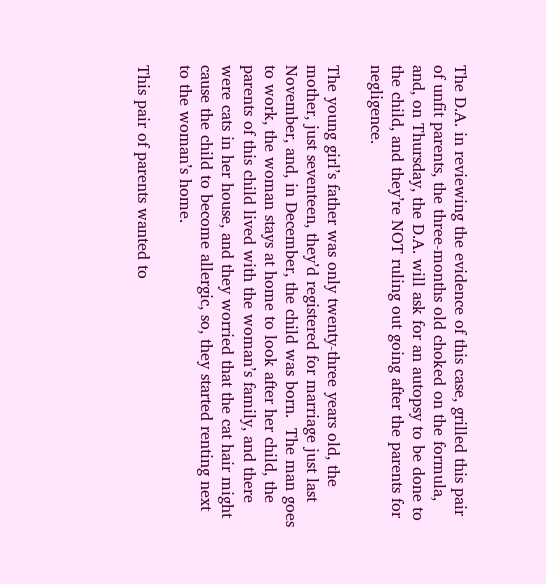The D.A. in reviewing the evidence of this case, grilled this pair of unfit parents, the three-months old choked on the formula, and, on Thursday, the D.A. will ask for an autopsy to be done to the child, and they’re NOT ruling out going after the parents for negligence.

The young girl’s father was only twenty-three years old, the mother, just seventeen, they’d registered for marriage just last November, and, in December, the child was born.  The man goes to work, the woman stays at home to look after her child, the parents of this child lived with the woman’s family, and there were cats in her house, and they worried that the cat hair might cause the child to become allergic, so, they started renting next to the woman’s home.

This pair of parents wanted to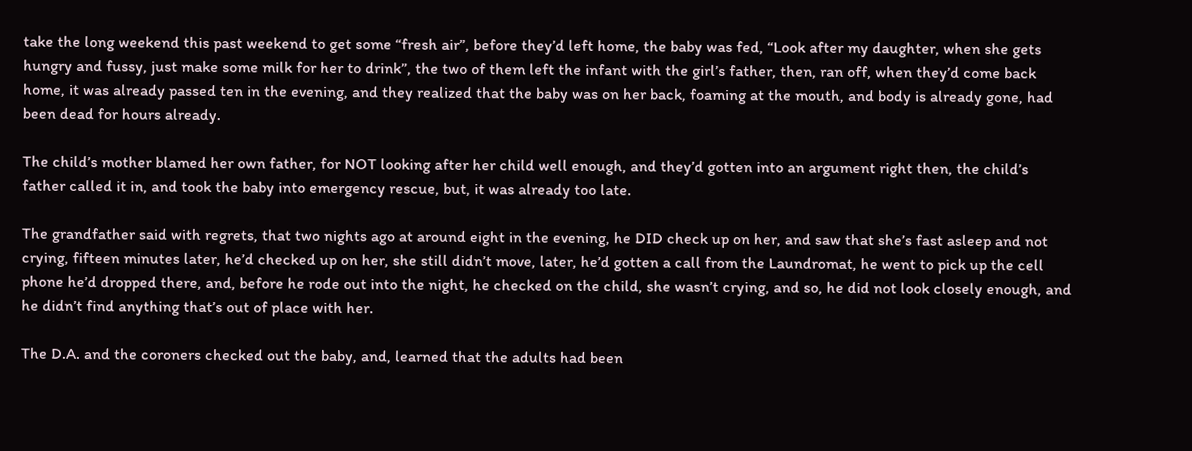take the long weekend this past weekend to get some “fresh air”, before they’d left home, the baby was fed, “Look after my daughter, when she gets hungry and fussy, just make some milk for her to drink”, the two of them left the infant with the girl’s father, then, ran off, when they’d come back home, it was already passed ten in the evening, and they realized that the baby was on her back, foaming at the mouth, and body is already gone, had been dead for hours already.

The child’s mother blamed her own father, for NOT looking after her child well enough, and they’d gotten into an argument right then, the child’s father called it in, and took the baby into emergency rescue, but, it was already too late.

The grandfather said with regrets, that two nights ago at around eight in the evening, he DID check up on her, and saw that she’s fast asleep and not crying, fifteen minutes later, he’d checked up on her, she still didn’t move, later, he’d gotten a call from the Laundromat, he went to pick up the cell phone he’d dropped there, and, before he rode out into the night, he checked on the child, she wasn’t crying, and so, he did not look closely enough, and he didn’t find anything that’s out of place with her.

The D.A. and the coroners checked out the baby, and, learned that the adults had been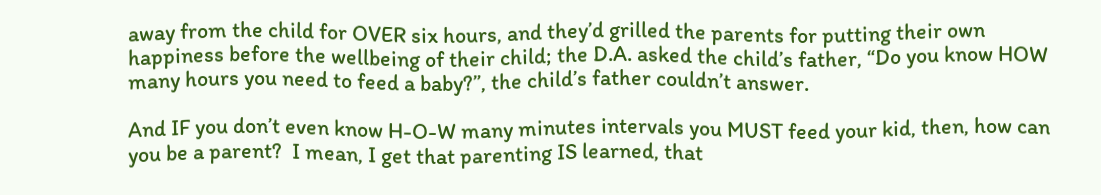away from the child for OVER six hours, and they’d grilled the parents for putting their own happiness before the wellbeing of their child; the D.A. asked the child’s father, “Do you know HOW many hours you need to feed a baby?”, the child’s father couldn’t answer.

And IF you don’t even know H-O-W many minutes intervals you MUST feed your kid, then, how can you be a parent?  I mean, I get that parenting IS learned, that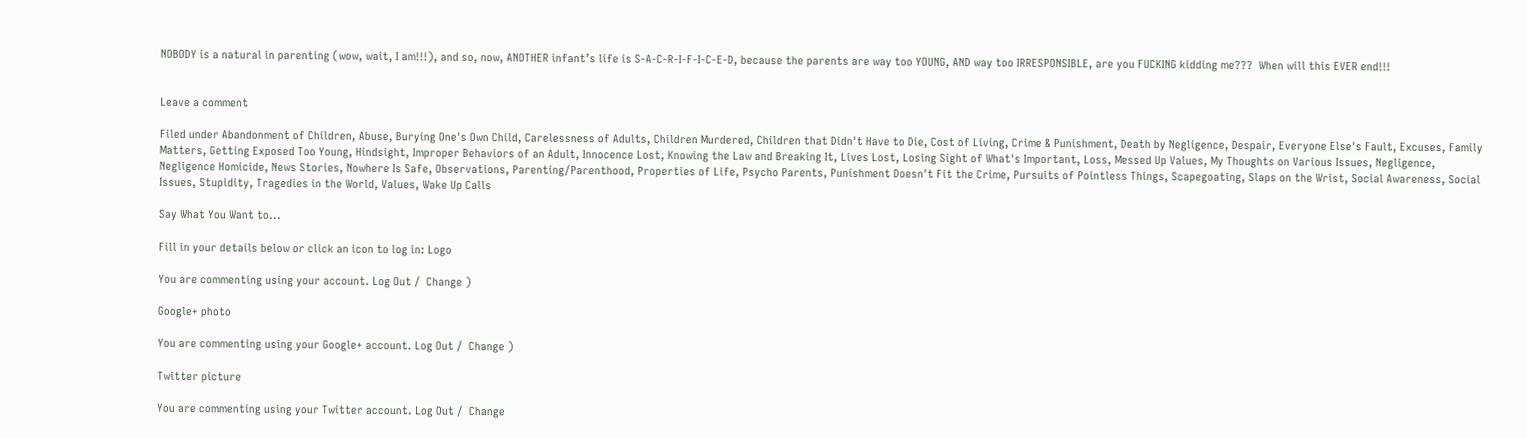NOBODY is a natural in parenting (wow, wait, I am!!!), and so, now, ANOTHER infant’s life is S-A-C-R-I-F-I-C-E-D, because the parents are way too YOUNG, AND way too IRRESPONSIBLE, are you FUCKING kidding me???  When will this EVER end!!!


Leave a comment

Filed under Abandonment of Children, Abuse, Burying One's Own Child, Carelessness of Adults, Children Murdered, Children that Didn't Have to Die, Cost of Living, Crime & Punishment, Death by Negligence, Despair, Everyone Else's Fault, Excuses, Family Matters, Getting Exposed Too Young, Hindsight, Improper Behaviors of an Adult, Innocence Lost, Knowing the Law and Breaking It, Lives Lost, Losing Sight of What's Important, Loss, Messed Up Values, My Thoughts on Various Issues, Negligence, Negligence Homicide, News Stories, Nowhere Is Safe, Observations, Parenting/Parenthood, Properties of Life, Psycho Parents, Punishment Doesn't Fit the Crime, Pursuits of Pointless Things, Scapegoating, Slaps on the Wrist, Social Awareness, Social Issues, Stupidity, Tragedies in the World, Values, Wake Up Calls

Say What You Want to...

Fill in your details below or click an icon to log in: Logo

You are commenting using your account. Log Out /  Change )

Google+ photo

You are commenting using your Google+ account. Log Out /  Change )

Twitter picture

You are commenting using your Twitter account. Log Out /  Change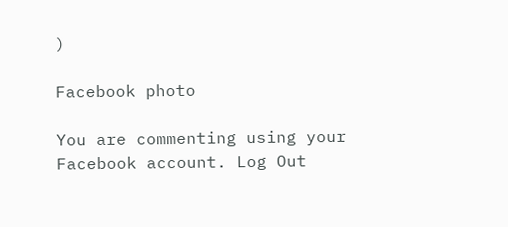)

Facebook photo

You are commenting using your Facebook account. Log Out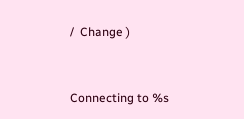/  Change )


Connecting to %s